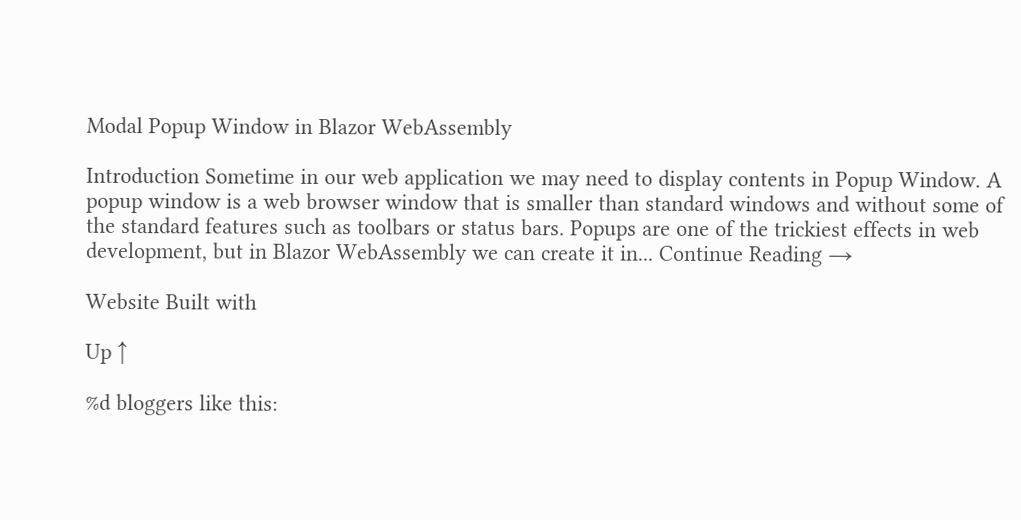Modal Popup Window in Blazor WebAssembly

Introduction Sometime in our web application we may need to display contents in Popup Window. A popup window is a web browser window that is smaller than standard windows and without some of the standard features such as toolbars or status bars. Popups are one of the trickiest effects in web development, but in Blazor WebAssembly we can create it in... Continue Reading →

Website Built with

Up ↑

%d bloggers like this: